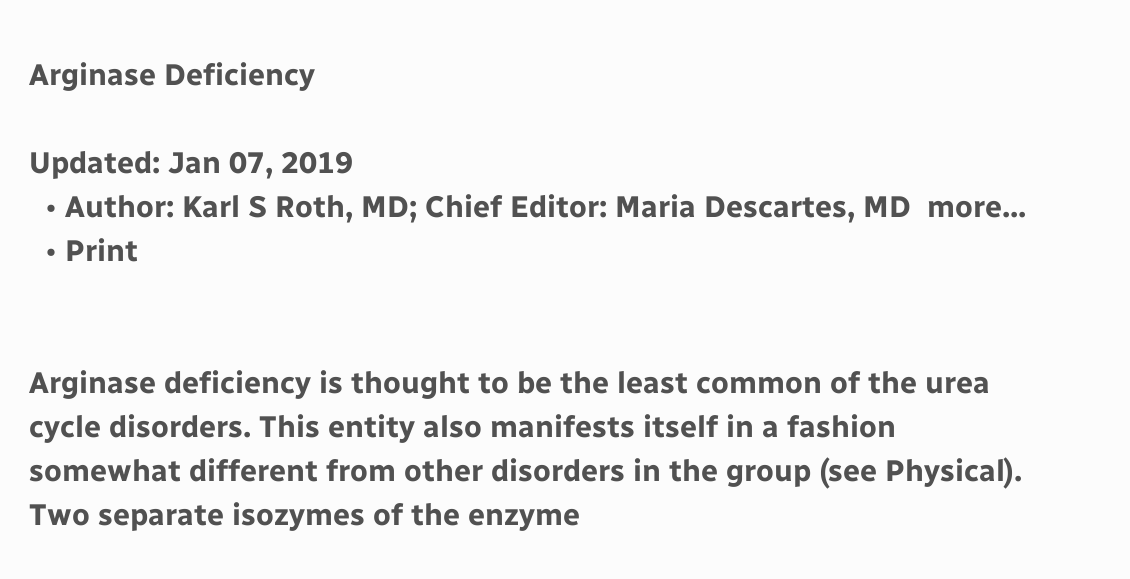Arginase Deficiency

Updated: Jan 07, 2019
  • Author: Karl S Roth, MD; Chief Editor: Maria Descartes, MD  more...
  • Print


Arginase deficiency is thought to be the least common of the urea cycle disorders. This entity also manifests itself in a fashion somewhat different from other disorders in the group (see Physical). Two separate isozymes of the enzyme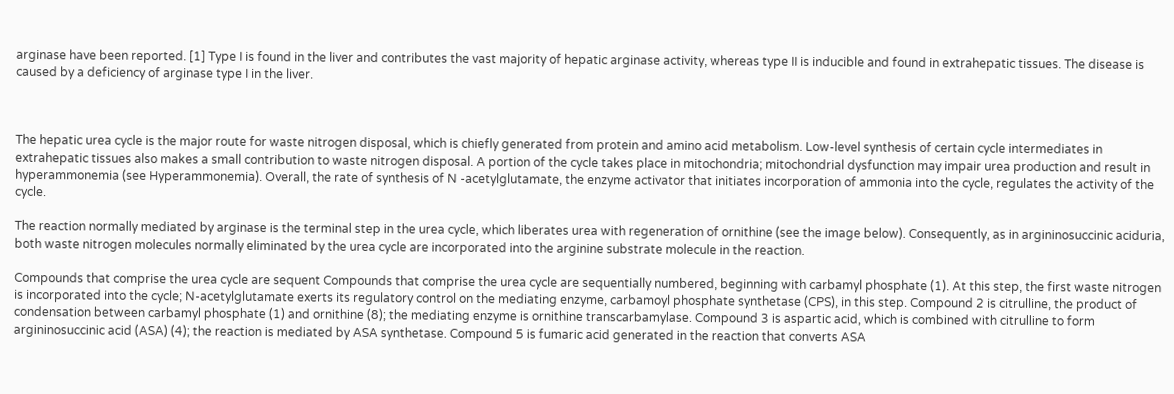arginase have been reported. [1] Type I is found in the liver and contributes the vast majority of hepatic arginase activity, whereas type II is inducible and found in extrahepatic tissues. The disease is caused by a deficiency of arginase type I in the liver.



The hepatic urea cycle is the major route for waste nitrogen disposal, which is chiefly generated from protein and amino acid metabolism. Low-level synthesis of certain cycle intermediates in extrahepatic tissues also makes a small contribution to waste nitrogen disposal. A portion of the cycle takes place in mitochondria; mitochondrial dysfunction may impair urea production and result in hyperammonemia (see Hyperammonemia). Overall, the rate of synthesis of N -acetylglutamate, the enzyme activator that initiates incorporation of ammonia into the cycle, regulates the activity of the cycle.

The reaction normally mediated by arginase is the terminal step in the urea cycle, which liberates urea with regeneration of ornithine (see the image below). Consequently, as in argininosuccinic aciduria, both waste nitrogen molecules normally eliminated by the urea cycle are incorporated into the arginine substrate molecule in the reaction.

Compounds that comprise the urea cycle are sequent Compounds that comprise the urea cycle are sequentially numbered, beginning with carbamyl phosphate (1). At this step, the first waste nitrogen is incorporated into the cycle; N-acetylglutamate exerts its regulatory control on the mediating enzyme, carbamoyl phosphate synthetase (CPS), in this step. Compound 2 is citrulline, the product of condensation between carbamyl phosphate (1) and ornithine (8); the mediating enzyme is ornithine transcarbamylase. Compound 3 is aspartic acid, which is combined with citrulline to form argininosuccinic acid (ASA) (4); the reaction is mediated by ASA synthetase. Compound 5 is fumaric acid generated in the reaction that converts ASA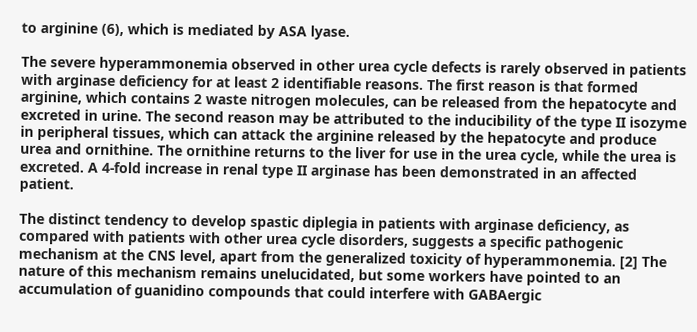to arginine (6), which is mediated by ASA lyase.

The severe hyperammonemia observed in other urea cycle defects is rarely observed in patients with arginase deficiency for at least 2 identifiable reasons. The first reason is that formed arginine, which contains 2 waste nitrogen molecules, can be released from the hepatocyte and excreted in urine. The second reason may be attributed to the inducibility of the type II isozyme in peripheral tissues, which can attack the arginine released by the hepatocyte and produce urea and ornithine. The ornithine returns to the liver for use in the urea cycle, while the urea is excreted. A 4-fold increase in renal type II arginase has been demonstrated in an affected patient.

The distinct tendency to develop spastic diplegia in patients with arginase deficiency, as compared with patients with other urea cycle disorders, suggests a specific pathogenic mechanism at the CNS level, apart from the generalized toxicity of hyperammonemia. [2] The nature of this mechanism remains unelucidated, but some workers have pointed to an accumulation of guanidino compounds that could interfere with GABAergic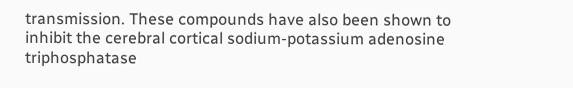transmission. These compounds have also been shown to inhibit the cerebral cortical sodium-potassium adenosine triphosphatase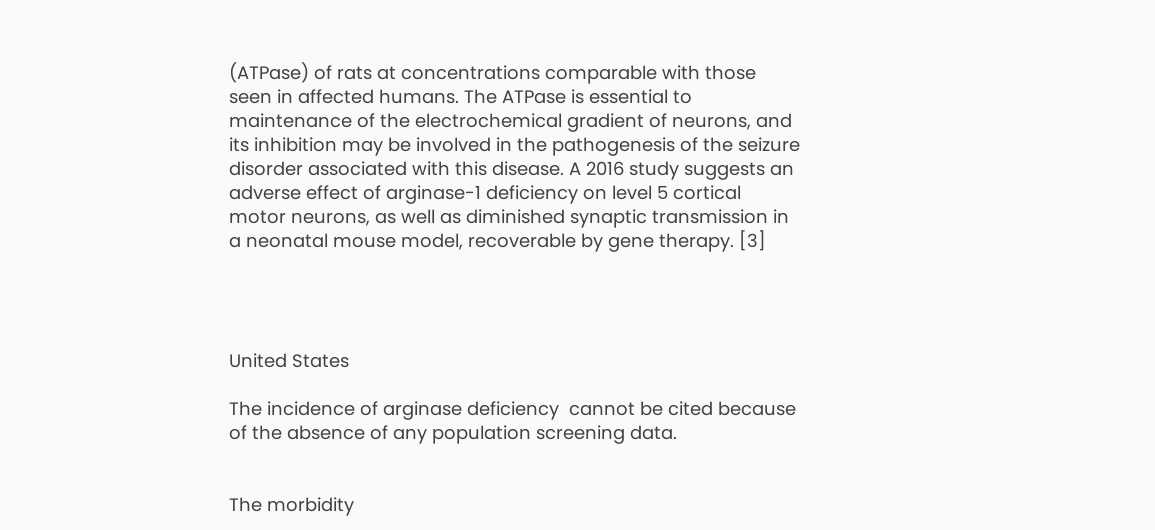(ATPase) of rats at concentrations comparable with those seen in affected humans. The ATPase is essential to maintenance of the electrochemical gradient of neurons, and its inhibition may be involved in the pathogenesis of the seizure disorder associated with this disease. A 2016 study suggests an adverse effect of arginase-1 deficiency on level 5 cortical motor neurons, as well as diminished synaptic transmission in a neonatal mouse model, recoverable by gene therapy. [3]




United States

The incidence of arginase deficiency  cannot be cited because of the absence of any population screening data.


The morbidity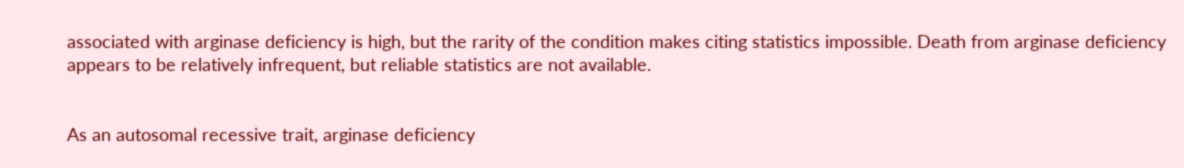associated with arginase deficiency is high, but the rarity of the condition makes citing statistics impossible. Death from arginase deficiency appears to be relatively infrequent, but reliable statistics are not available.


As an autosomal recessive trait, arginase deficiency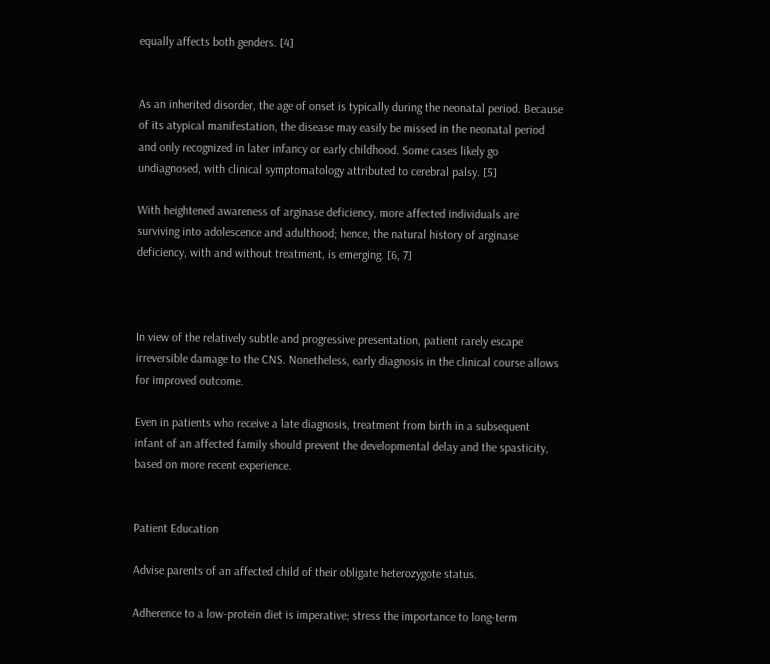equally affects both genders. [4]


As an inherited disorder, the age of onset is typically during the neonatal period. Because of its atypical manifestation, the disease may easily be missed in the neonatal period and only recognized in later infancy or early childhood. Some cases likely go undiagnosed, with clinical symptomatology attributed to cerebral palsy. [5]

With heightened awareness of arginase deficiency, more affected individuals are surviving into adolescence and adulthood; hence, the natural history of arginase deficiency, with and without treatment, is emerging. [6, 7]



In view of the relatively subtle and progressive presentation, patient rarely escape irreversible damage to the CNS. Nonetheless, early diagnosis in the clinical course allows for improved outcome.

Even in patients who receive a late diagnosis, treatment from birth in a subsequent infant of an affected family should prevent the developmental delay and the spasticity, based on more recent experience.


Patient Education

Advise parents of an affected child of their obligate heterozygote status.

Adherence to a low-protein diet is imperative; stress the importance to long-term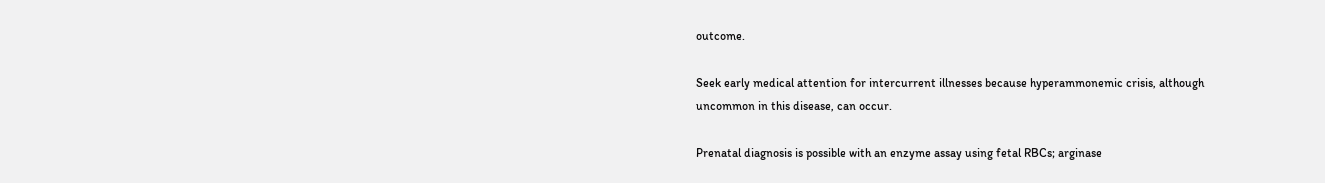outcome.

Seek early medical attention for intercurrent illnesses because hyperammonemic crisis, although uncommon in this disease, can occur.

Prenatal diagnosis is possible with an enzyme assay using fetal RBCs; arginase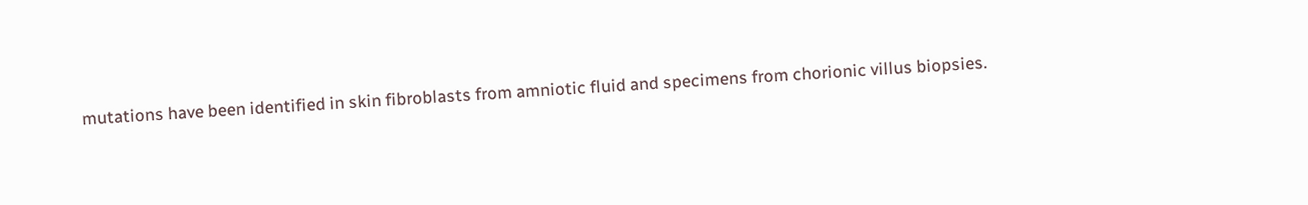mutations have been identified in skin fibroblasts from amniotic fluid and specimens from chorionic villus biopsies.